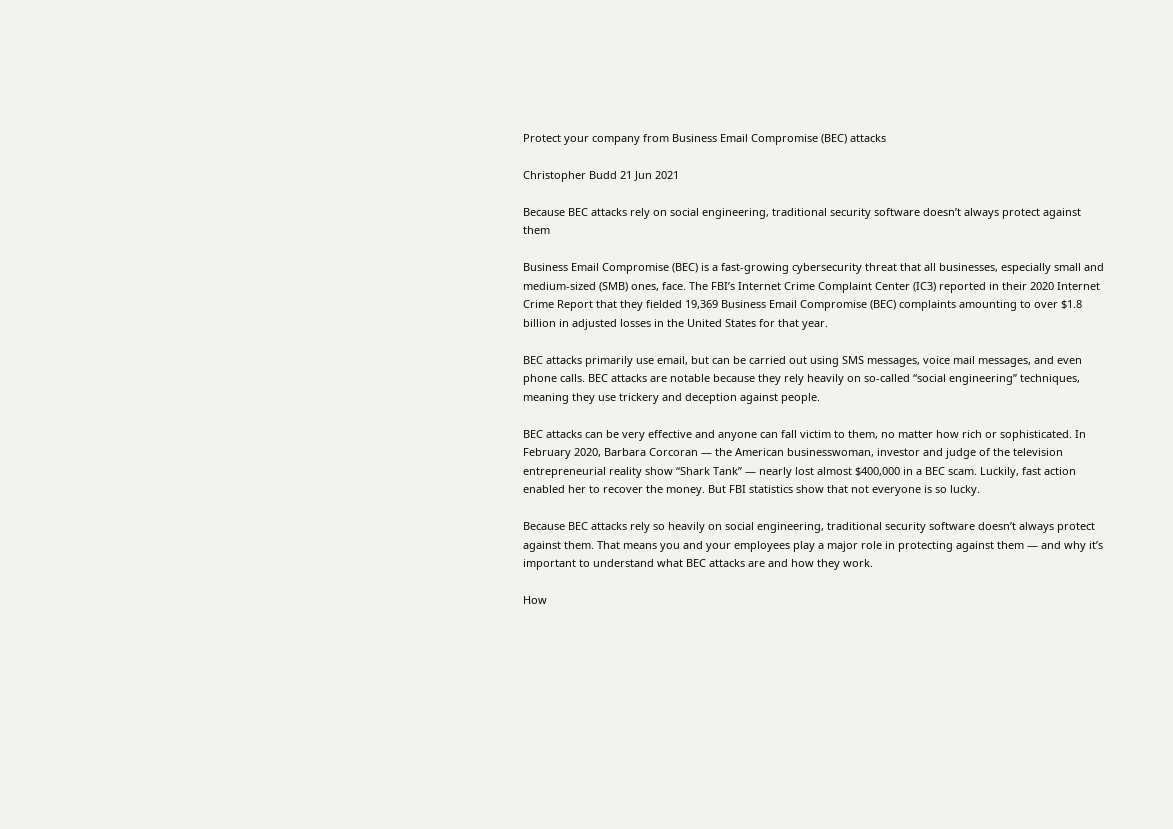Protect your company from Business Email Compromise (BEC) attacks

Christopher Budd 21 Jun 2021

Because BEC attacks rely on social engineering, traditional security software doesn’t always protect against them

Business Email Compromise (BEC) is a fast-growing cybersecurity threat that all businesses, especially small and medium-sized (SMB) ones, face. The FBI’s Internet Crime Complaint Center (IC3) reported in their 2020 Internet Crime Report that they fielded 19,369 Business Email Compromise (BEC) complaints amounting to over $1.8 billion in adjusted losses in the United States for that year.

BEC attacks primarily use email, but can be carried out using SMS messages, voice mail messages, and even phone calls. BEC attacks are notable because they rely heavily on so-called “social engineering” techniques, meaning they use trickery and deception against people.

BEC attacks can be very effective and anyone can fall victim to them, no matter how rich or sophisticated. In February 2020, Barbara Corcoran — the American businesswoman, investor and judge of the television entrepreneurial reality show “Shark Tank” — nearly lost almost $400,000 in a BEC scam. Luckily, fast action enabled her to recover the money. But FBI statistics show that not everyone is so lucky.

Because BEC attacks rely so heavily on social engineering, traditional security software doesn’t always protect against them. That means you and your employees play a major role in protecting against them — and why it’s important to understand what BEC attacks are and how they work.

How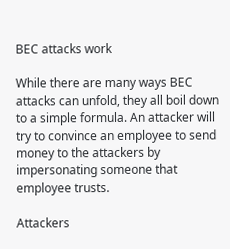BEC attacks work

While there are many ways BEC attacks can unfold, they all boil down to a simple formula. An attacker will try to convince an employee to send money to the attackers by impersonating someone that employee trusts.

Attackers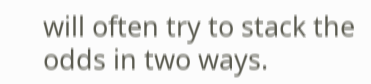will often try to stack the odds in two ways.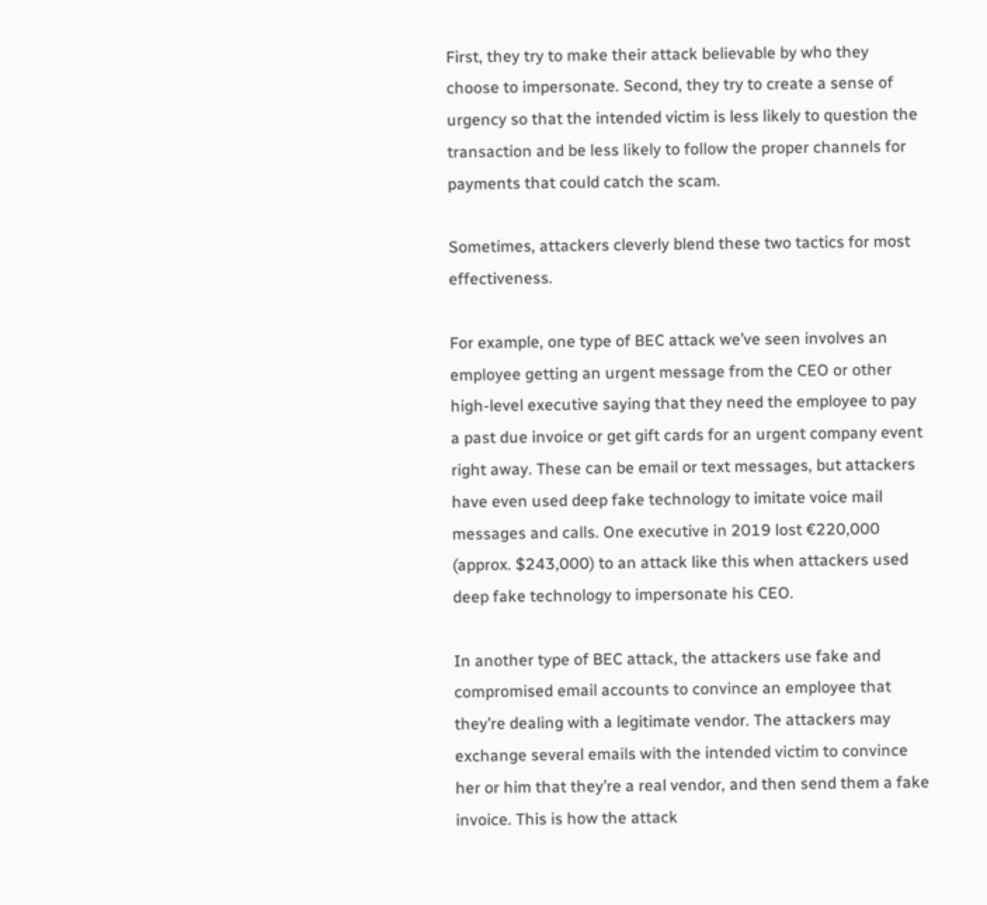First, they try to make their attack believable by who they choose to impersonate. Second, they try to create a sense of urgency so that the intended victim is less likely to question the transaction and be less likely to follow the proper channels for payments that could catch the scam.

Sometimes, attackers cleverly blend these two tactics for most effectiveness.

For example, one type of BEC attack we’ve seen involves an employee getting an urgent message from the CEO or other high-level executive saying that they need the employee to pay a past due invoice or get gift cards for an urgent company event right away. These can be email or text messages, but attackers have even used deep fake technology to imitate voice mail messages and calls. One executive in 2019 lost €220,000 (approx. $243,000) to an attack like this when attackers used deep fake technology to impersonate his CEO.

In another type of BEC attack, the attackers use fake and compromised email accounts to convince an employee that they’re dealing with a legitimate vendor. The attackers may exchange several emails with the intended victim to convince her or him that they’re a real vendor, and then send them a fake invoice. This is how the attack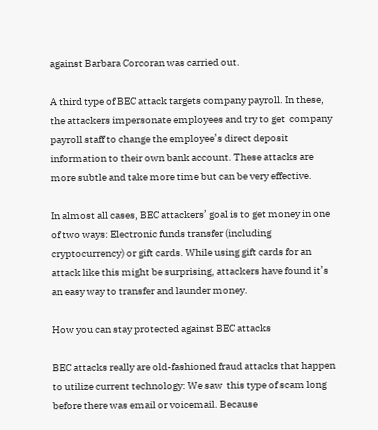against Barbara Corcoran was carried out.

A third type of BEC attack targets company payroll. In these, the attackers impersonate employees and try to get  company payroll staff to change the employee’s direct deposit information to their own bank account. These attacks are more subtle and take more time but can be very effective.

In almost all cases, BEC attackers’ goal is to get money in one of two ways: Electronic funds transfer (including cryptocurrency) or gift cards. While using gift cards for an attack like this might be surprising, attackers have found it’s an easy way to transfer and launder money.

How you can stay protected against BEC attacks

BEC attacks really are old-fashioned fraud attacks that happen to utilize current technology: We saw  this type of scam long before there was email or voicemail. Because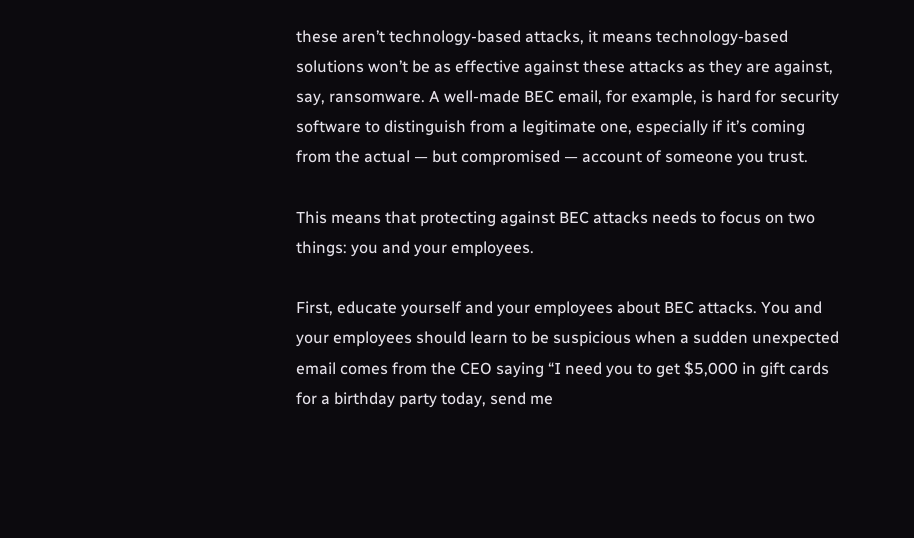these aren’t technology-based attacks, it means technology-based solutions won’t be as effective against these attacks as they are against, say, ransomware. A well-made BEC email, for example, is hard for security software to distinguish from a legitimate one, especially if it’s coming from the actual — but compromised — account of someone you trust.

This means that protecting against BEC attacks needs to focus on two things: you and your employees.

First, educate yourself and your employees about BEC attacks. You and your employees should learn to be suspicious when a sudden unexpected email comes from the CEO saying “I need you to get $5,000 in gift cards for a birthday party today, send me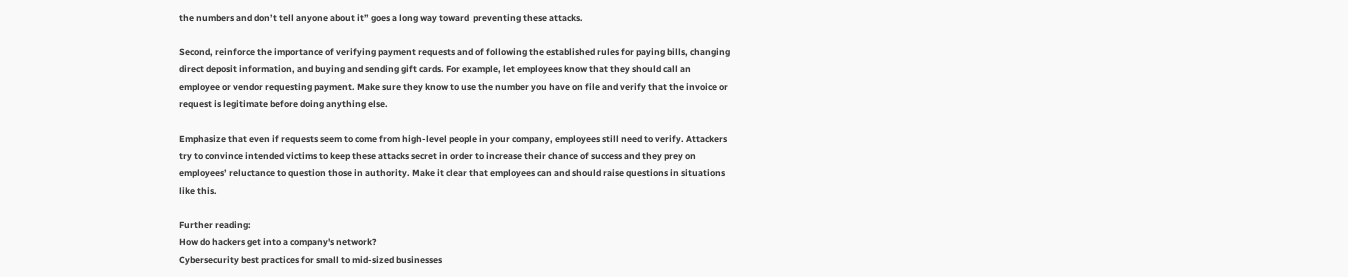the numbers and don’t tell anyone about it” goes a long way toward  preventing these attacks.

Second, reinforce the importance of verifying payment requests and of following the established rules for paying bills, changing direct deposit information, and buying and sending gift cards. For example, let employees know that they should call an employee or vendor requesting payment. Make sure they know to use the number you have on file and verify that the invoice or request is legitimate before doing anything else.

Emphasize that even if requests seem to come from high-level people in your company, employees still need to verify. Attackers try to convince intended victims to keep these attacks secret in order to increase their chance of success and they prey on employees’ reluctance to question those in authority. Make it clear that employees can and should raise questions in situations like this.

Further reading:
How do hackers get into a company's network?
Cybersecurity best practices for small to mid-sized businesses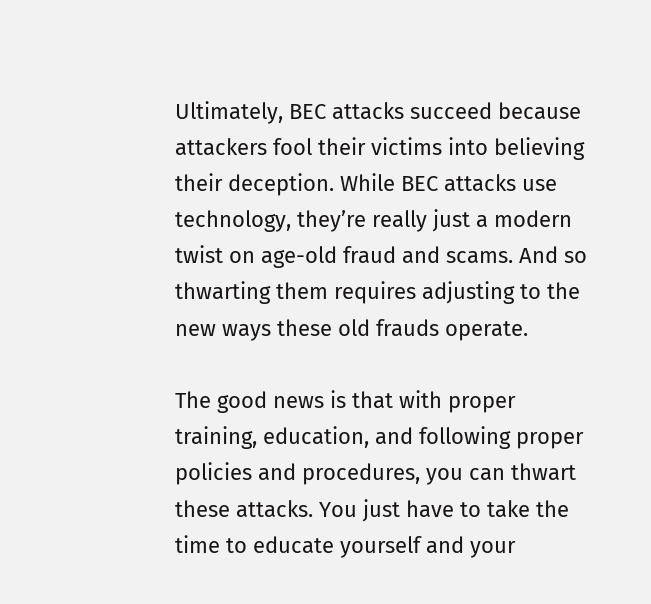Ultimately, BEC attacks succeed because attackers fool their victims into believing their deception. While BEC attacks use technology, they’re really just a modern twist on age-old fraud and scams. And so thwarting them requires adjusting to the new ways these old frauds operate.

The good news is that with proper training, education, and following proper policies and procedures, you can thwart these attacks. You just have to take the time to educate yourself and your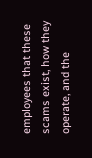employees that these scams exist, how they operate, and the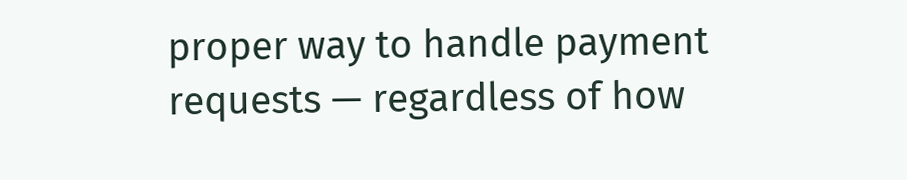proper way to handle payment requests — regardless of how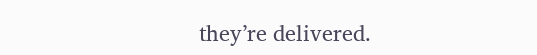they’re delivered.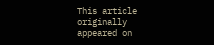This article originally appeared on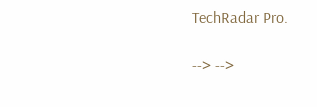TechRadar Pro.

--> -->